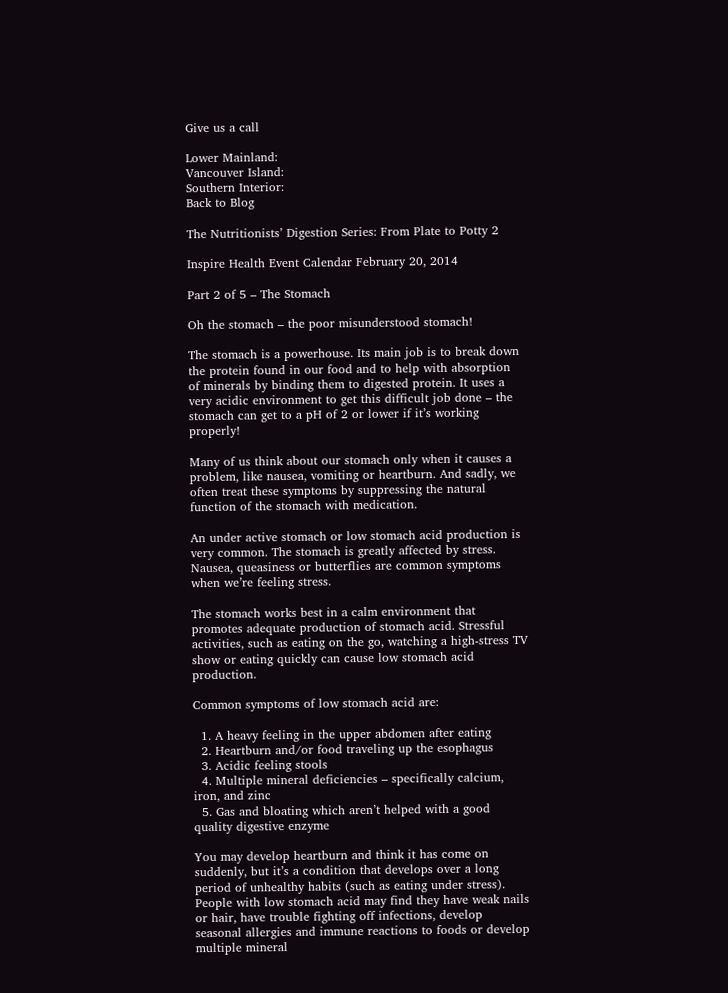Give us a call

Lower Mainland:
Vancouver Island:
Southern Interior:
Back to Blog

The Nutritionists’ Digestion Series: From Plate to Potty 2

Inspire Health Event Calendar February 20, 2014

Part 2 of 5 – The Stomach

Oh the stomach – the poor misunderstood stomach!

The stomach is a powerhouse. Its main job is to break down the protein found in our food and to help with absorption of minerals by binding them to digested protein. It uses a very acidic environment to get this difficult job done – the stomach can get to a pH of 2 or lower if it’s working properly!

Many of us think about our stomach only when it causes a problem, like nausea, vomiting or heartburn. And sadly, we often treat these symptoms by suppressing the natural function of the stomach with medication.

An under active stomach or low stomach acid production is very common. The stomach is greatly affected by stress. Nausea, queasiness or butterflies are common symptoms when we’re feeling stress.

The stomach works best in a calm environment that promotes adequate production of stomach acid. Stressful activities, such as eating on the go, watching a high-stress TV show or eating quickly can cause low stomach acid production.

Common symptoms of low stomach acid are:

  1. A heavy feeling in the upper abdomen after eating
  2. Heartburn and/or food traveling up the esophagus
  3. Acidic feeling stools
  4. Multiple mineral deficiencies – specifically calcium, iron, and zinc
  5. Gas and bloating which aren’t helped with a good quality digestive enzyme

You may develop heartburn and think it has come on suddenly, but it’s a condition that develops over a long period of unhealthy habits (such as eating under stress). People with low stomach acid may find they have weak nails or hair, have trouble fighting off infections, develop seasonal allergies and immune reactions to foods or develop multiple mineral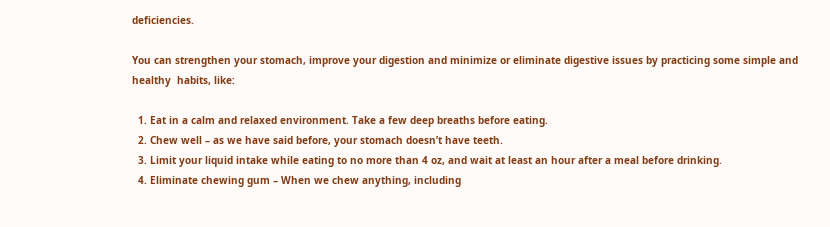deficiencies.

You can strengthen your stomach, improve your digestion and minimize or eliminate digestive issues by practicing some simple and healthy  habits, like:

  1. Eat in a calm and relaxed environment. Take a few deep breaths before eating.
  2. Chew well – as we have said before, your stomach doesn’t have teeth.
  3. Limit your liquid intake while eating to no more than 4 oz, and wait at least an hour after a meal before drinking.
  4. Eliminate chewing gum – When we chew anything, including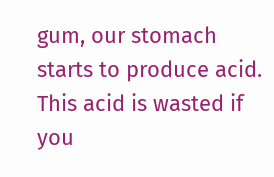gum, our stomach starts to produce acid. This acid is wasted if you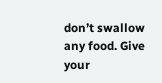don’t swallow any food. Give your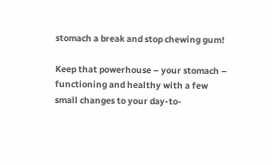stomach a break and stop chewing gum!

Keep that powerhouse – your stomach – functioning and healthy with a few small changes to your day-to-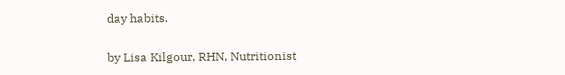day habits.


by Lisa Kilgour, RHN, Nutritionist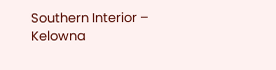Southern Interior – Kelowna